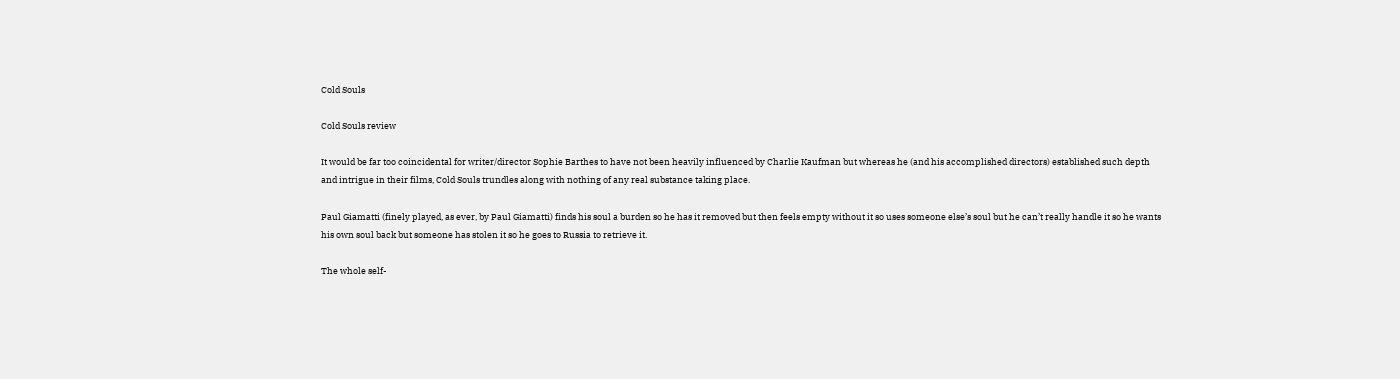Cold Souls

Cold Souls review

It would be far too coincidental for writer/director Sophie Barthes to have not been heavily influenced by Charlie Kaufman but whereas he (and his accomplished directors) established such depth and intrigue in their films, Cold Souls trundles along with nothing of any real substance taking place.

Paul Giamatti (finely played, as ever, by Paul Giamatti) finds his soul a burden so he has it removed but then feels empty without it so uses someone else’s soul but he can’t really handle it so he wants his own soul back but someone has stolen it so he goes to Russia to retrieve it.

The whole self-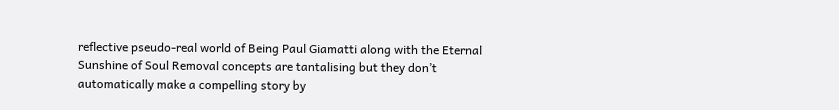reflective pseudo-real world of Being Paul Giamatti along with the Eternal Sunshine of Soul Removal concepts are tantalising but they don’t automatically make a compelling story by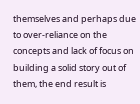themselves and perhaps due to over-reliance on the concepts and lack of focus on building a solid story out of them, the end result is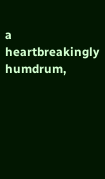a heartbreakingly humdrum,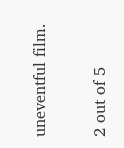uneventful film.

2 out of 5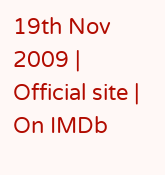19th Nov 2009 | Official site | On IMDb